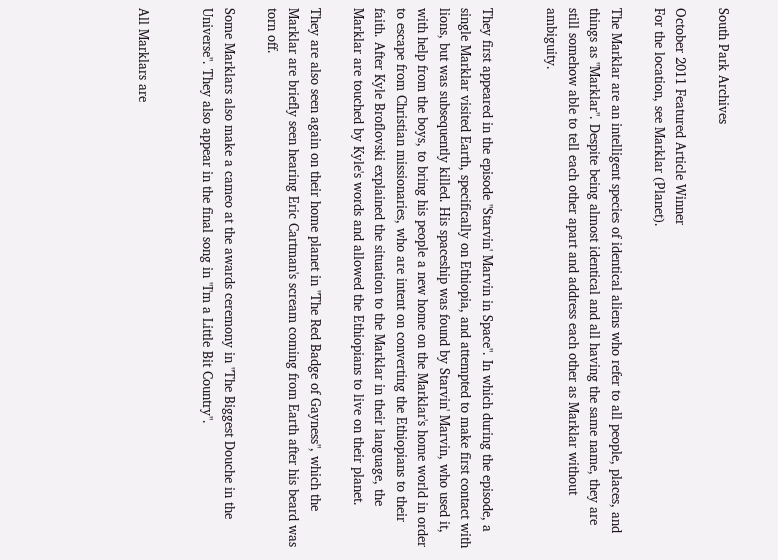South Park Archives

October 2011 Featured Article Winner
For the location, see Marklar (Planet).

The Marklar are an intelligent species of identical aliens who refer to all people, places, and things as "Marklar". Despite being almost identical and all having the same name, they are still somehow able to tell each other apart and address each other as Marklar without ambiguity.


They first appeared in the episode "Starvin' Marvin in Space". In which during the episode, a single Marklar visited Earth, specifically on Ethiopia, and attempted to make first contact with lions, but was subsequently killed. His spaceship was found by Starvin' Marvin, who used it, with help from the boys, to bring his people a new home on the Marklar's home world in order to escape from Christian missionaries, who are intent on converting the Ethiopians to their faith. After Kyle Broflovski explained the situation to the Marklar in their language, the Marklar are touched by Kyle's words and allowed the Ethiopians to live on their planet.

They are also seen again on their home planet in "The Red Badge of Gayness", which the Marklar are briefly seen hearing Eric Cartman's scream coming from Earth after his beard was torn off.

Some Marklars also make a cameo at the awards ceremony in "The Biggest Douche in the Universe". They also appear in the final song in "I'm a Little Bit Country".


All Marklars are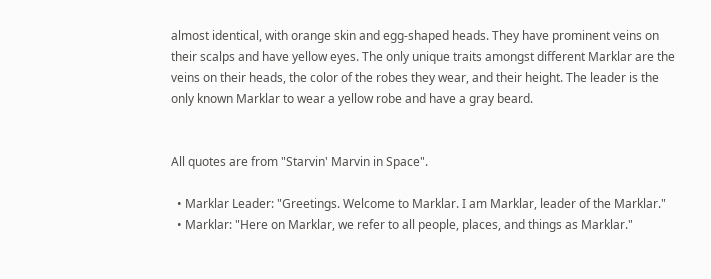almost identical, with orange skin and egg-shaped heads. They have prominent veins on their scalps and have yellow eyes. The only unique traits amongst different Marklar are the veins on their heads, the color of the robes they wear, and their height. The leader is the only known Marklar to wear a yellow robe and have a gray beard.


All quotes are from "Starvin' Marvin in Space".

  • Marklar Leader: "Greetings. Welcome to Marklar. I am Marklar, leader of the Marklar."
  • Marklar: "Here on Marklar, we refer to all people, places, and things as Marklar."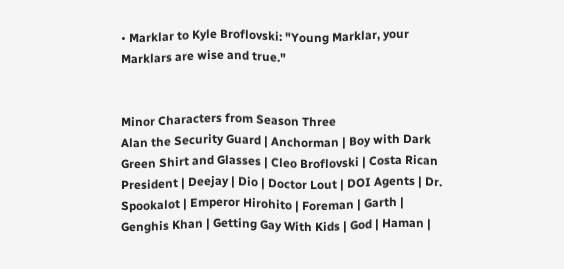• Marklar to Kyle Broflovski: "Young Marklar, your Marklars are wise and true."


Minor Characters from Season Three
Alan the Security Guard | Anchorman | Boy with Dark Green Shirt and Glasses | Cleo Broflovski | Costa Rican President | Deejay | Dio | Doctor Lout | DOI Agents | Dr. Spookalot | Emperor Hirohito | Foreman | Garth | Genghis Khan | Getting Gay With Kids | God | Haman |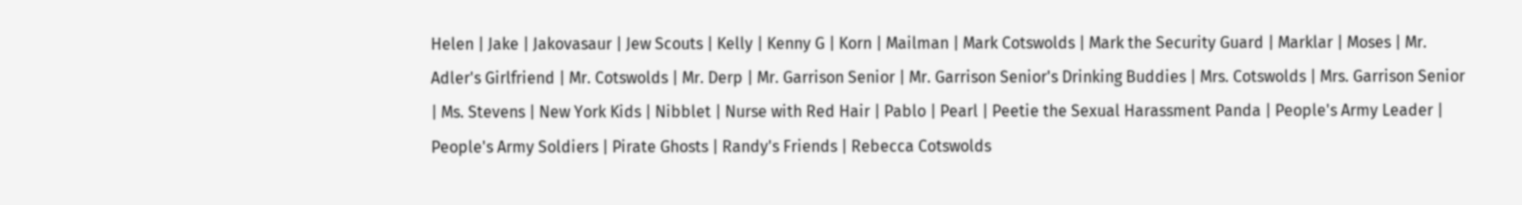Helen | Jake | Jakovasaur | Jew Scouts | Kelly | Kenny G | Korn | Mailman | Mark Cotswolds | Mark the Security Guard | Marklar | Moses | Mr. Adler's Girlfriend | Mr. Cotswolds | Mr. Derp | Mr. Garrison Senior | Mr. Garrison Senior's Drinking Buddies | Mrs. Cotswolds | Mrs. Garrison Senior | Ms. Stevens | New York Kids | Nibblet | Nurse with Red Hair | Pablo | Pearl | Peetie the Sexual Harassment Panda | People's Army Leader | People's Army Soldiers | Pirate Ghosts | Randy's Friends | Rebecca Cotswolds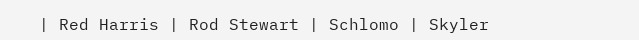| Red Harris | Rod Stewart | Schlomo | Skyler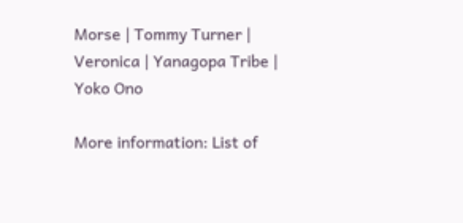Morse | Tommy Turner | Veronica | Yanagopa Tribe | Yoko Ono

More information: List of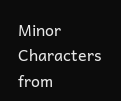Minor Characters from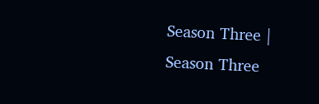Season Three | Season Three